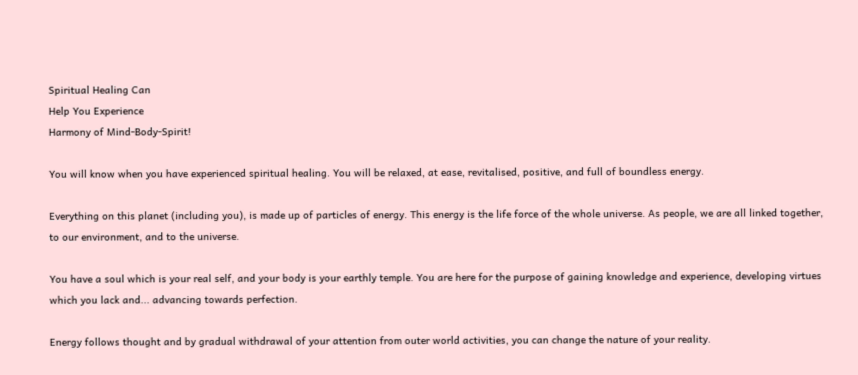Spiritual Healing Can
Help You Experience
Harmony of Mind-Body-Spirit!

You will know when you have experienced spiritual healing. You will be relaxed, at ease, revitalised, positive, and full of boundless energy.

Everything on this planet (including you), is made up of particles of energy. This energy is the life force of the whole universe. As people, we are all linked together, to our environment, and to the universe.

You have a soul which is your real self, and your body is your earthly temple. You are here for the purpose of gaining knowledge and experience, developing virtues which you lack and... advancing towards perfection.

Energy follows thought and by gradual withdrawal of your attention from outer world activities, you can change the nature of your reality.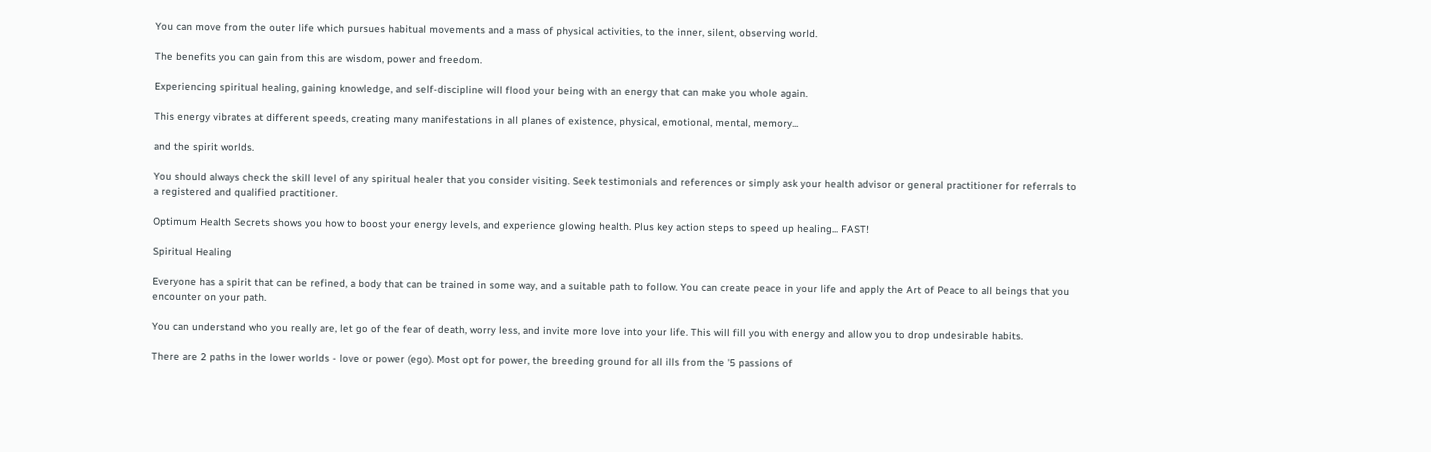You can move from the outer life which pursues habitual movements and a mass of physical activities, to the inner, silent, observing world.

The benefits you can gain from this are wisdom, power and freedom.

Experiencing spiritual healing, gaining knowledge, and self-discipline will flood your being with an energy that can make you whole again.

This energy vibrates at different speeds, creating many manifestations in all planes of existence, physical, emotional, mental, memory...

and the spirit worlds.

You should always check the skill level of any spiritual healer that you consider visiting. Seek testimonials and references or simply ask your health advisor or general practitioner for referrals to a registered and qualified practitioner.

Optimum Health Secrets shows you how to boost your energy levels, and experience glowing health. Plus key action steps to speed up healing... FAST!

Spiritual Healing

Everyone has a spirit that can be refined, a body that can be trained in some way, and a suitable path to follow. You can create peace in your life and apply the Art of Peace to all beings that you encounter on your path.

You can understand who you really are, let go of the fear of death, worry less, and invite more love into your life. This will fill you with energy and allow you to drop undesirable habits.

There are 2 paths in the lower worlds - love or power (ego). Most opt for power, the breeding ground for all ills from the '5 passions of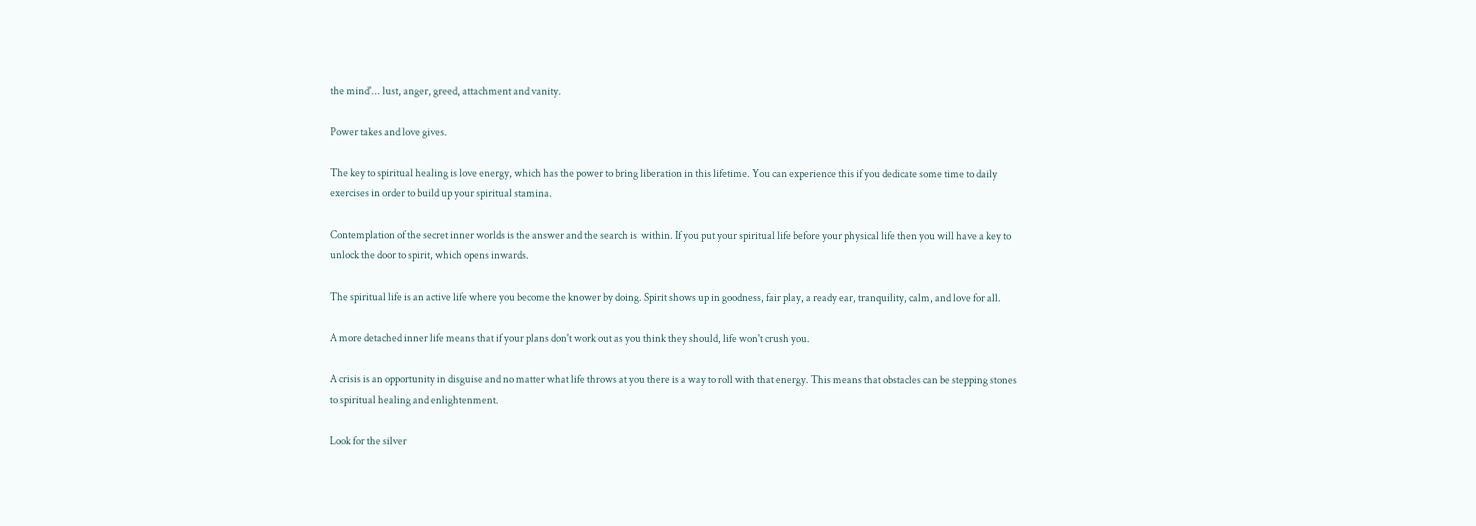the mind'... lust, anger, greed, attachment and vanity.

Power takes and love gives.

The key to spiritual healing is love energy, which has the power to bring liberation in this lifetime. You can experience this if you dedicate some time to daily exercises in order to build up your spiritual stamina.

Contemplation of the secret inner worlds is the answer and the search is  within. If you put your spiritual life before your physical life then you will have a key to unlock the door to spirit, which opens inwards.

The spiritual life is an active life where you become the knower by doing. Spirit shows up in goodness, fair play, a ready ear, tranquility, calm, and love for all.

A more detached inner life means that if your plans don't work out as you think they should, life won't crush you.

A crisis is an opportunity in disguise and no matter what life throws at you there is a way to roll with that energy. This means that obstacles can be stepping stones to spiritual healing and enlightenment.

Look for the silver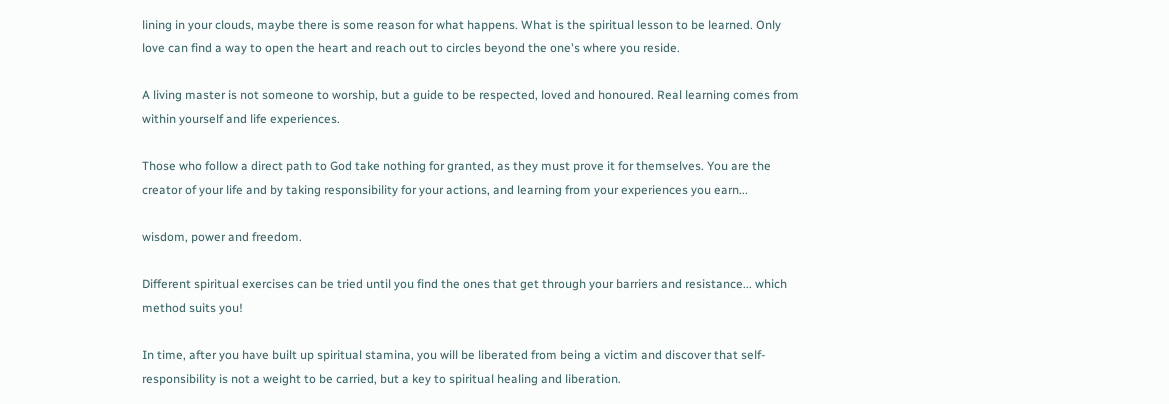lining in your clouds, maybe there is some reason for what happens. What is the spiritual lesson to be learned. Only love can find a way to open the heart and reach out to circles beyond the one's where you reside.

A living master is not someone to worship, but a guide to be respected, loved and honoured. Real learning comes from within yourself and life experiences.

Those who follow a direct path to God take nothing for granted, as they must prove it for themselves. You are the creator of your life and by taking responsibility for your actions, and learning from your experiences you earn...

wisdom, power and freedom.

Different spiritual exercises can be tried until you find the ones that get through your barriers and resistance... which method suits you!

In time, after you have built up spiritual stamina, you will be liberated from being a victim and discover that self-responsibility is not a weight to be carried, but a key to spiritual healing and liberation.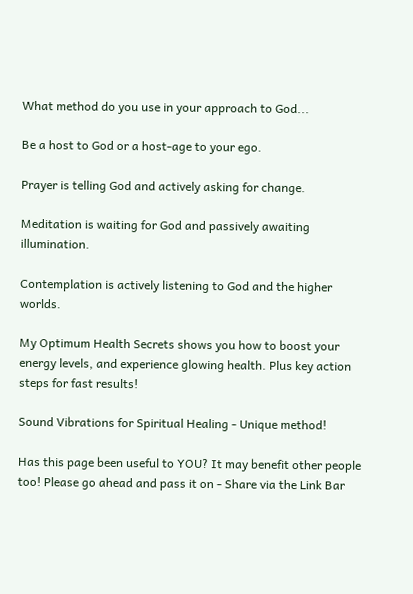What method do you use in your approach to God...

Be a host to God or a host-age to your ego.

Prayer is telling God and actively asking for change.

Meditation is waiting for God and passively awaiting illumination.

Contemplation is actively listening to God and the higher worlds.

My Optimum Health Secrets shows you how to boost your energy levels, and experience glowing health. Plus key action steps for fast results!

Sound Vibrations for Spiritual Healing - Unique method!

Has this page been useful to YOU? It may benefit other people too! Please go ahead and pass it on - Share via the Link Bar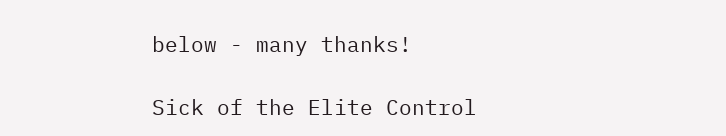below - many thanks!

Sick of the Elite Control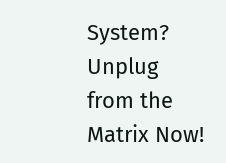System? Unplug from the Matrix Now!